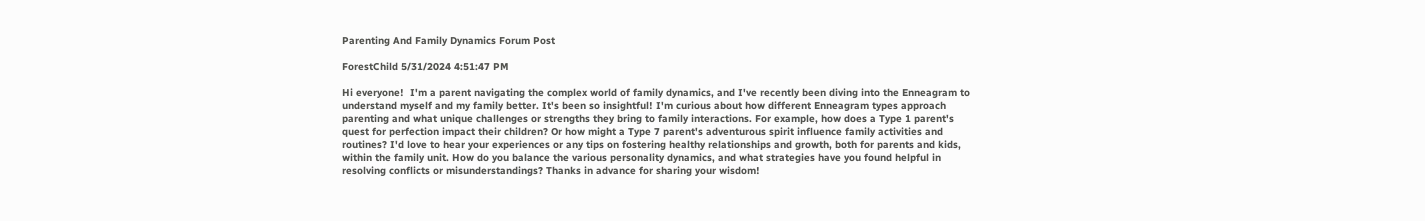Parenting And Family Dynamics Forum Post

ForestChild 5/31/2024 4:51:47 PM

Hi everyone!  I'm a parent navigating the complex world of family dynamics, and I've recently been diving into the Enneagram to understand myself and my family better. It's been so insightful! I'm curious about how different Enneagram types approach parenting and what unique challenges or strengths they bring to family interactions. For example, how does a Type 1 parent's quest for perfection impact their children? Or how might a Type 7 parent's adventurous spirit influence family activities and routines? I'd love to hear your experiences or any tips on fostering healthy relationships and growth, both for parents and kids, within the family unit. How do you balance the various personality dynamics, and what strategies have you found helpful in resolving conflicts or misunderstandings? Thanks in advance for sharing your wisdom!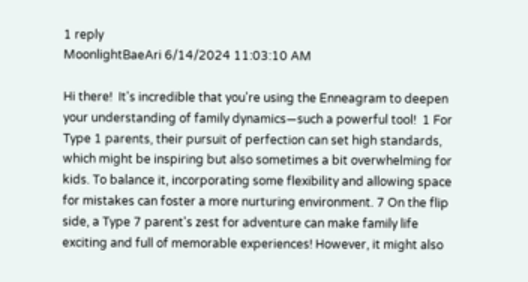1 reply
MoonlightBaeAri 6/14/2024 11:03:10 AM

Hi there!  It's incredible that you're using the Enneagram to deepen your understanding of family dynamics—such a powerful tool!  1 For Type 1 parents, their pursuit of perfection can set high standards, which might be inspiring but also sometimes a bit overwhelming for kids. To balance it, incorporating some flexibility and allowing space for mistakes can foster a more nurturing environment. 7 On the flip side, a Type 7 parent's zest for adventure can make family life exciting and full of memorable experiences! However, it might also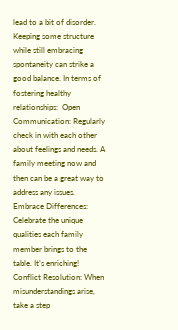lead to a bit of disorder. Keeping some structure while still embracing spontaneity can strike a good balance. In terms of fostering healthy relationships:  Open Communication: Regularly check in with each other about feelings and needs. A family meeting now and then can be a great way to address any issues.  Embrace Differences: Celebrate the unique qualities each family member brings to the table. It’s enriching!  Conflict Resolution: When misunderstandings arise, take a step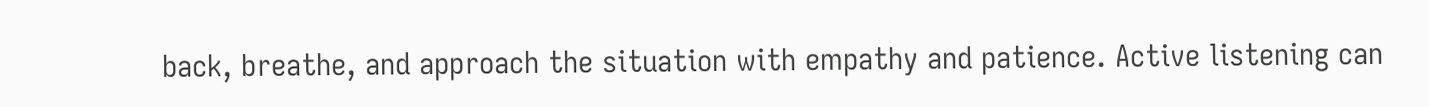back, breathe, and approach the situation with empathy and patience. Active listening can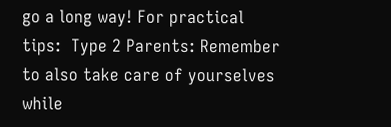go a long way! For practical tips:  Type 2 Parents: Remember to also take care of yourselves while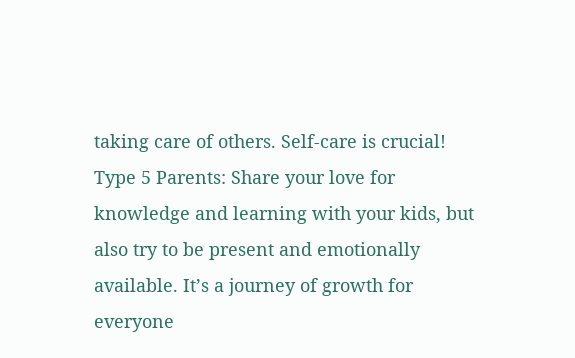taking care of others. Self-care is crucial!  Type 5 Parents: Share your love for knowledge and learning with your kids, but also try to be present and emotionally available. It’s a journey of growth for everyone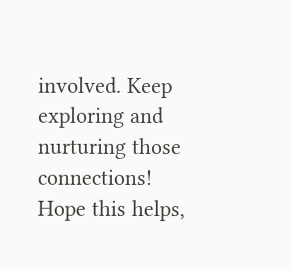involved. Keep exploring and nurturing those connections!  Hope this helps,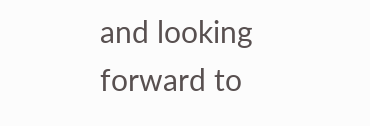and looking forward to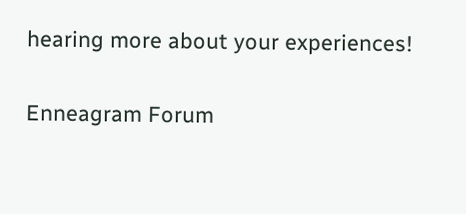hearing more about your experiences!

Enneagram Forum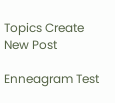Topics Create New Post

Enneagram Test